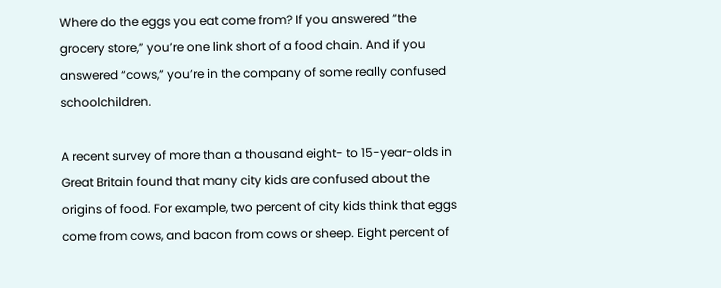Where do the eggs you eat come from? If you answered “the grocery store,” you’re one link short of a food chain. And if you answered “cows,” you’re in the company of some really confused schoolchildren.

A recent survey of more than a thousand eight- to 15-year-olds in Great Britain found that many city kids are confused about the origins of food. For example, two percent of city kids think that eggs come from cows, and bacon from cows or sheep. Eight percent of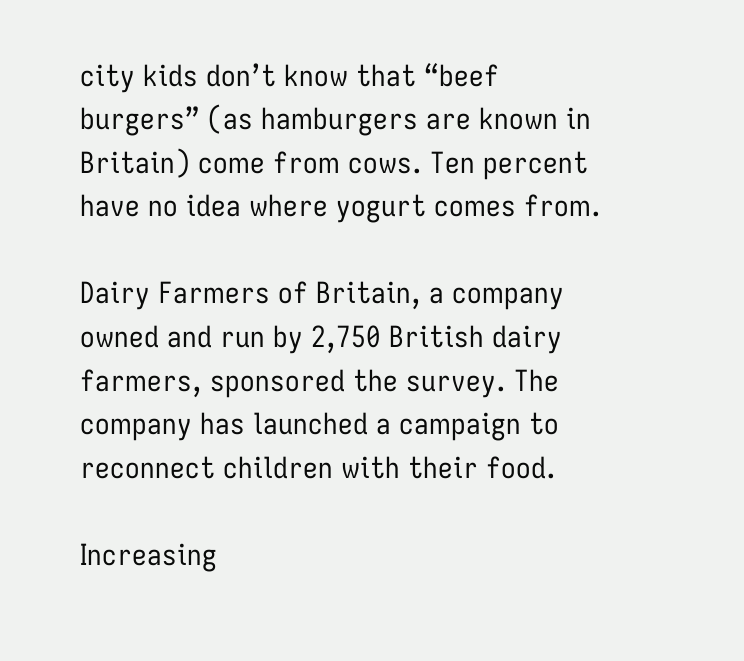city kids don’t know that “beef burgers” (as hamburgers are known in Britain) come from cows. Ten percent have no idea where yogurt comes from.

Dairy Farmers of Britain, a company owned and run by 2,750 British dairy farmers, sponsored the survey. The company has launched a campaign to reconnect children with their food.

Increasing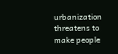urbanization threatens to make people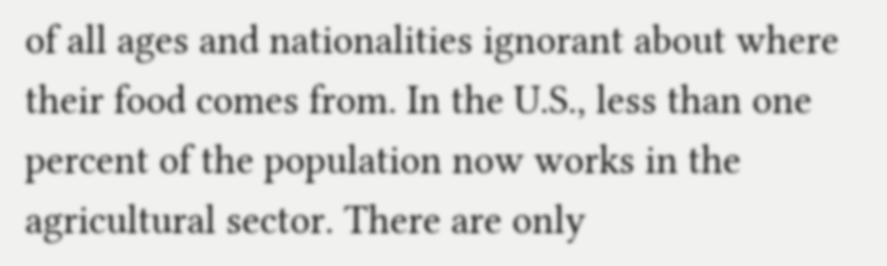of all ages and nationalities ignorant about where their food comes from. In the U.S., less than one percent of the population now works in the agricultural sector. There are only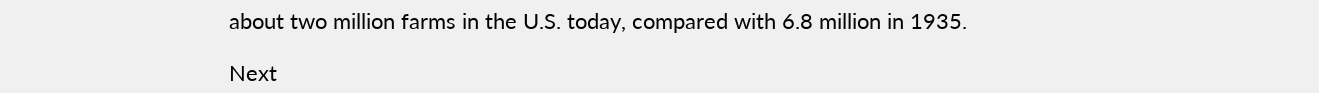about two million farms in the U.S. today, compared with 6.8 million in 1935.

Next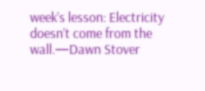week’s lesson: Electricity doesn’t come from the wall.—Dawn Stover